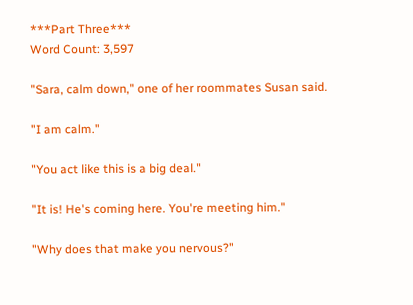***Part Three***
Word Count: 3,597

"Sara, calm down," one of her roommates Susan said.

"I am calm."

"You act like this is a big deal."

"It is! He's coming here. You're meeting him."

"Why does that make you nervous?"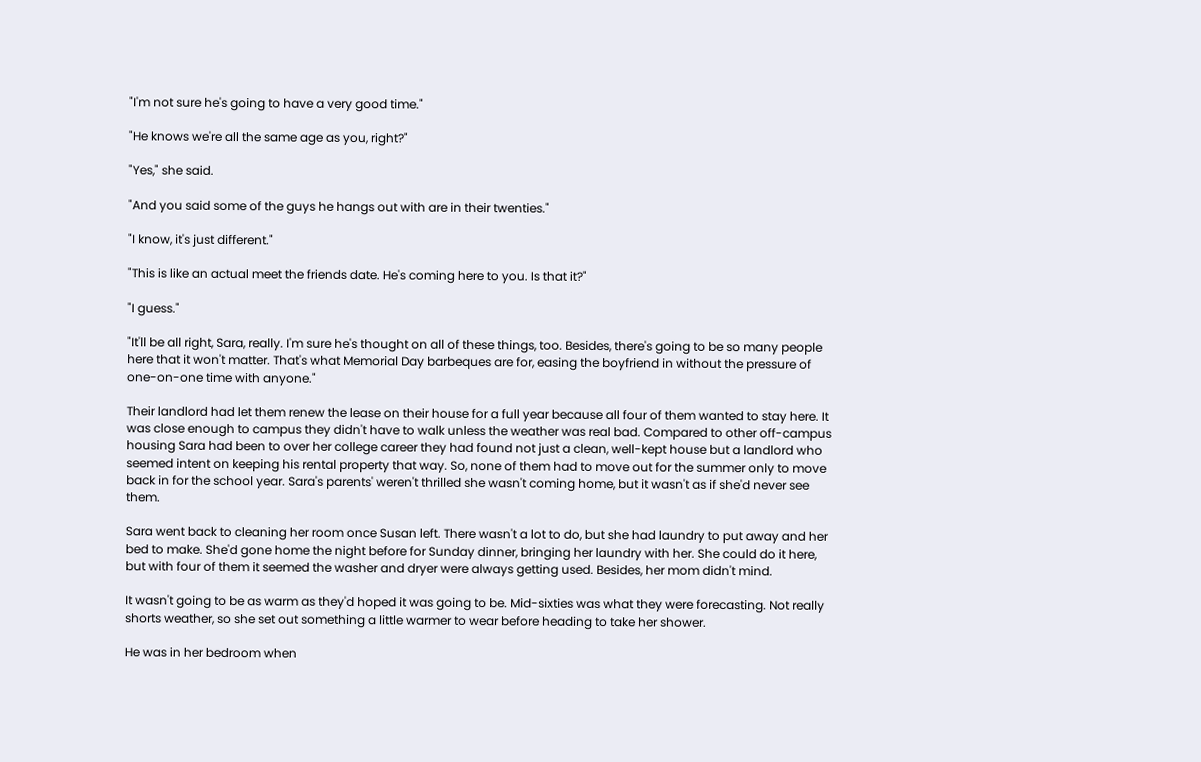"I'm not sure he's going to have a very good time."

"He knows we're all the same age as you, right?"

"Yes," she said.

"And you said some of the guys he hangs out with are in their twenties."

"I know, it's just different."

"This is like an actual meet the friends date. He's coming here to you. Is that it?"

"I guess."

"It'll be all right, Sara, really. I'm sure he's thought on all of these things, too. Besides, there's going to be so many people here that it won't matter. That's what Memorial Day barbeques are for, easing the boyfriend in without the pressure of one-on-one time with anyone."

Their landlord had let them renew the lease on their house for a full year because all four of them wanted to stay here. It was close enough to campus they didn't have to walk unless the weather was real bad. Compared to other off-campus housing Sara had been to over her college career they had found not just a clean, well-kept house but a landlord who seemed intent on keeping his rental property that way. So, none of them had to move out for the summer only to move back in for the school year. Sara's parents' weren't thrilled she wasn't coming home, but it wasn't as if she'd never see them.

Sara went back to cleaning her room once Susan left. There wasn't a lot to do, but she had laundry to put away and her bed to make. She'd gone home the night before for Sunday dinner, bringing her laundry with her. She could do it here, but with four of them it seemed the washer and dryer were always getting used. Besides, her mom didn't mind.

It wasn't going to be as warm as they'd hoped it was going to be. Mid-sixties was what they were forecasting. Not really shorts weather, so she set out something a little warmer to wear before heading to take her shower.

He was in her bedroom when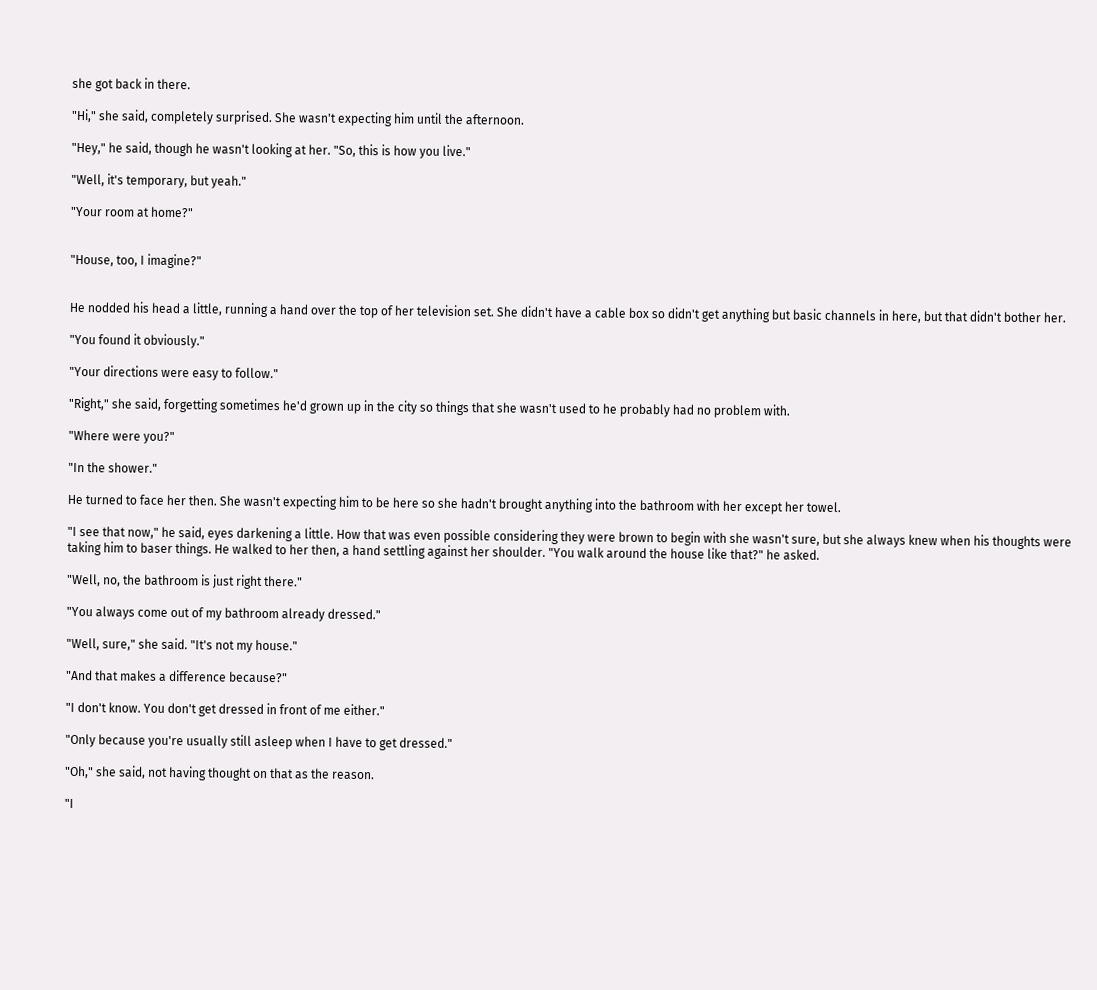she got back in there.

"Hi," she said, completely surprised. She wasn't expecting him until the afternoon.

"Hey," he said, though he wasn't looking at her. "So, this is how you live."

"Well, it's temporary, but yeah."

"Your room at home?"


"House, too, I imagine?"


He nodded his head a little, running a hand over the top of her television set. She didn't have a cable box so didn't get anything but basic channels in here, but that didn't bother her.

"You found it obviously."

"Your directions were easy to follow."

"Right," she said, forgetting sometimes he'd grown up in the city so things that she wasn't used to he probably had no problem with.

"Where were you?"

"In the shower."

He turned to face her then. She wasn't expecting him to be here so she hadn't brought anything into the bathroom with her except her towel.

"I see that now," he said, eyes darkening a little. How that was even possible considering they were brown to begin with she wasn't sure, but she always knew when his thoughts were taking him to baser things. He walked to her then, a hand settling against her shoulder. "You walk around the house like that?" he asked.

"Well, no, the bathroom is just right there."

"You always come out of my bathroom already dressed."

"Well, sure," she said. "It's not my house."

"And that makes a difference because?"

"I don't know. You don't get dressed in front of me either."

"Only because you're usually still asleep when I have to get dressed."

"Oh," she said, not having thought on that as the reason.

"I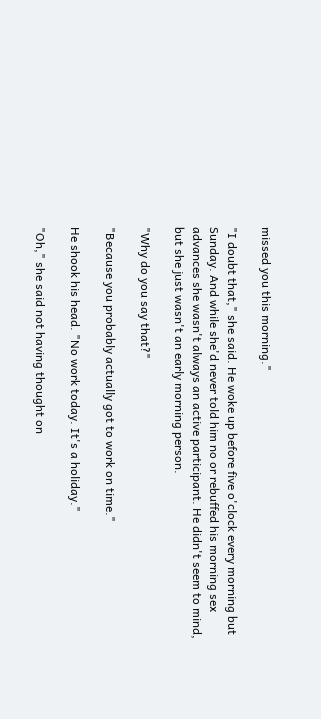missed you this morning."

"I doubt that," she said. He woke up before five o'clock every morning but Sunday. And while she'd never told him no or rebuffed his morning sex advances she wasn't always an active participant. He didn't seem to mind, but she just wasn't an early morning person.

"Why do you say that?"

"Because you probably actually got to work on time."

He shook his head. "No work today. It's a holiday."

"Oh," she said not having thought on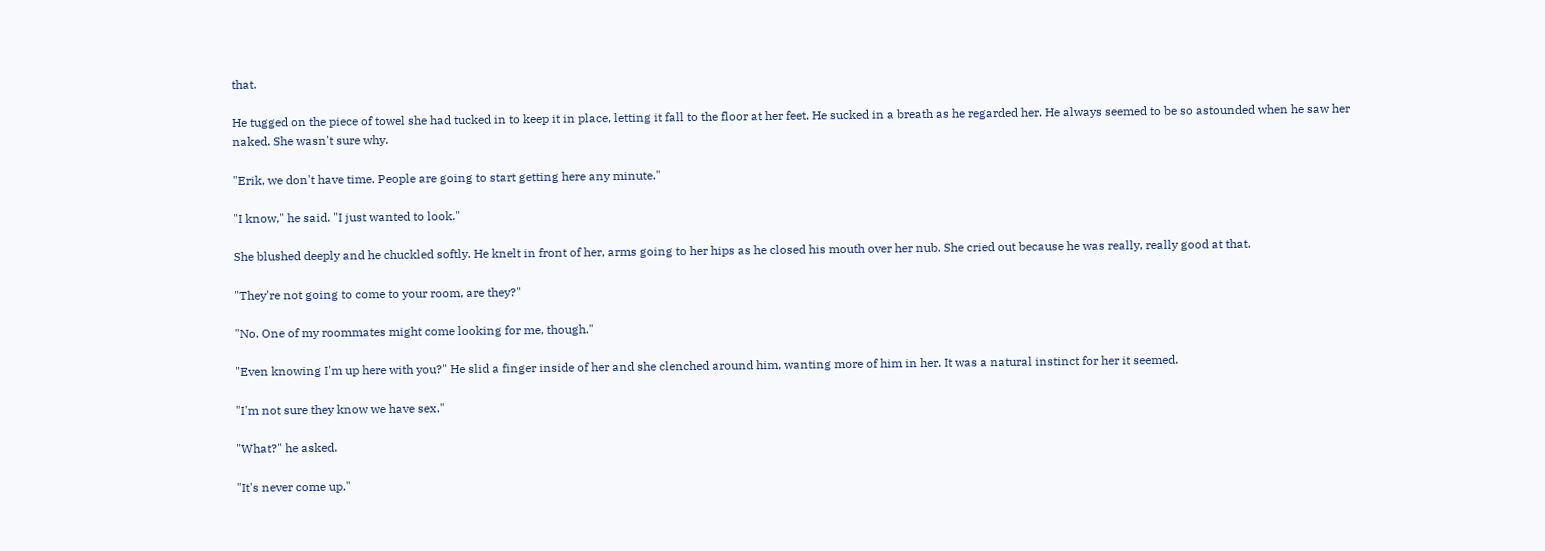that.

He tugged on the piece of towel she had tucked in to keep it in place, letting it fall to the floor at her feet. He sucked in a breath as he regarded her. He always seemed to be so astounded when he saw her naked. She wasn't sure why.

"Erik, we don't have time. People are going to start getting here any minute."

"I know," he said. "I just wanted to look."

She blushed deeply and he chuckled softly. He knelt in front of her, arms going to her hips as he closed his mouth over her nub. She cried out because he was really, really good at that.

"They're not going to come to your room, are they?"

"No. One of my roommates might come looking for me, though."

"Even knowing I'm up here with you?" He slid a finger inside of her and she clenched around him, wanting more of him in her. It was a natural instinct for her it seemed.

"I'm not sure they know we have sex."

"What?" he asked.

"It's never come up."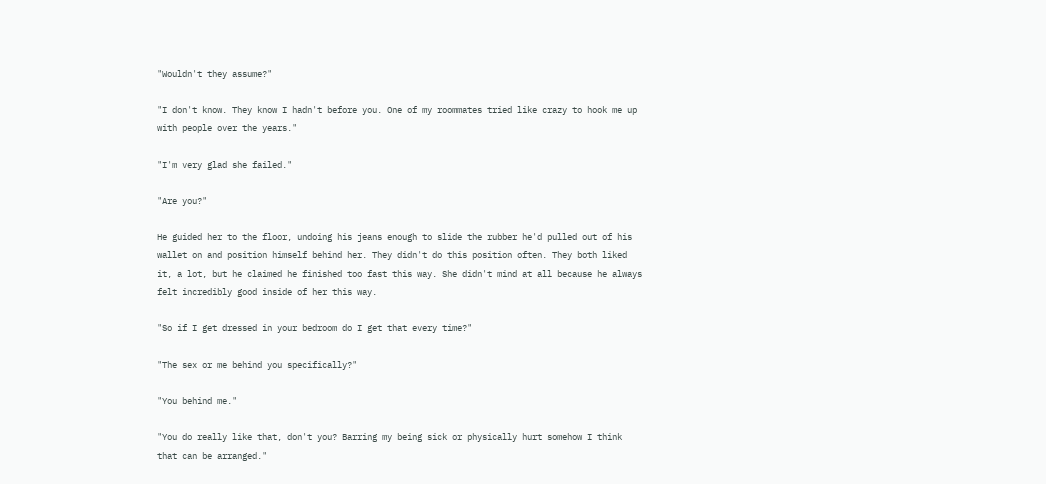"Wouldn't they assume?"

"I don't know. They know I hadn't before you. One of my roommates tried like crazy to hook me up with people over the years."

"I'm very glad she failed."

"Are you?"

He guided her to the floor, undoing his jeans enough to slide the rubber he'd pulled out of his wallet on and position himself behind her. They didn't do this position often. They both liked it, a lot, but he claimed he finished too fast this way. She didn't mind at all because he always felt incredibly good inside of her this way.

"So if I get dressed in your bedroom do I get that every time?"

"The sex or me behind you specifically?"

"You behind me."

"You do really like that, don't you? Barring my being sick or physically hurt somehow I think that can be arranged."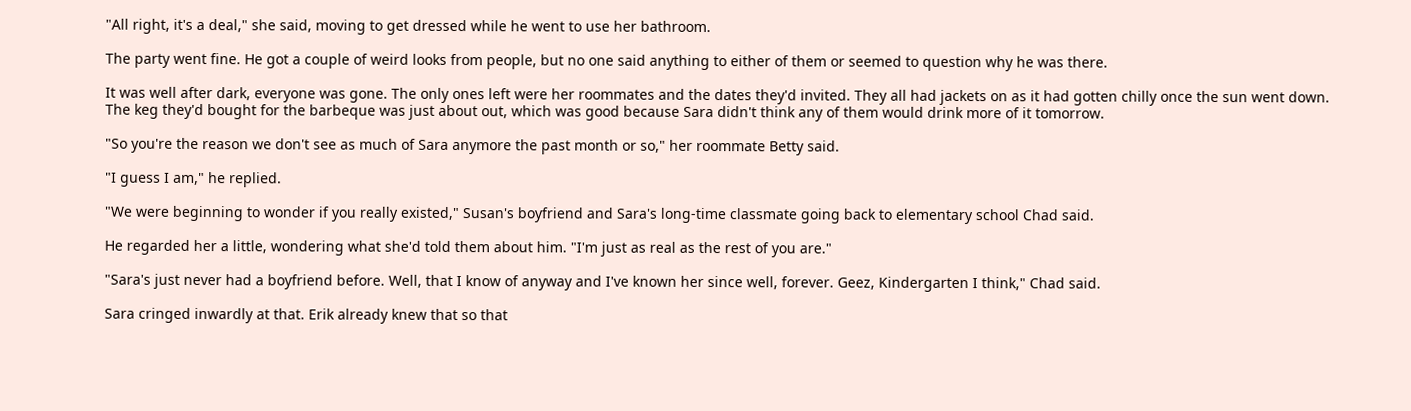"All right, it's a deal," she said, moving to get dressed while he went to use her bathroom.

The party went fine. He got a couple of weird looks from people, but no one said anything to either of them or seemed to question why he was there.

It was well after dark, everyone was gone. The only ones left were her roommates and the dates they'd invited. They all had jackets on as it had gotten chilly once the sun went down. The keg they'd bought for the barbeque was just about out, which was good because Sara didn't think any of them would drink more of it tomorrow.

"So you're the reason we don't see as much of Sara anymore the past month or so," her roommate Betty said.

"I guess I am," he replied.

"We were beginning to wonder if you really existed," Susan's boyfriend and Sara's long-time classmate going back to elementary school Chad said.

He regarded her a little, wondering what she'd told them about him. "I'm just as real as the rest of you are."

"Sara's just never had a boyfriend before. Well, that I know of anyway and I've known her since well, forever. Geez, Kindergarten I think," Chad said.

Sara cringed inwardly at that. Erik already knew that so that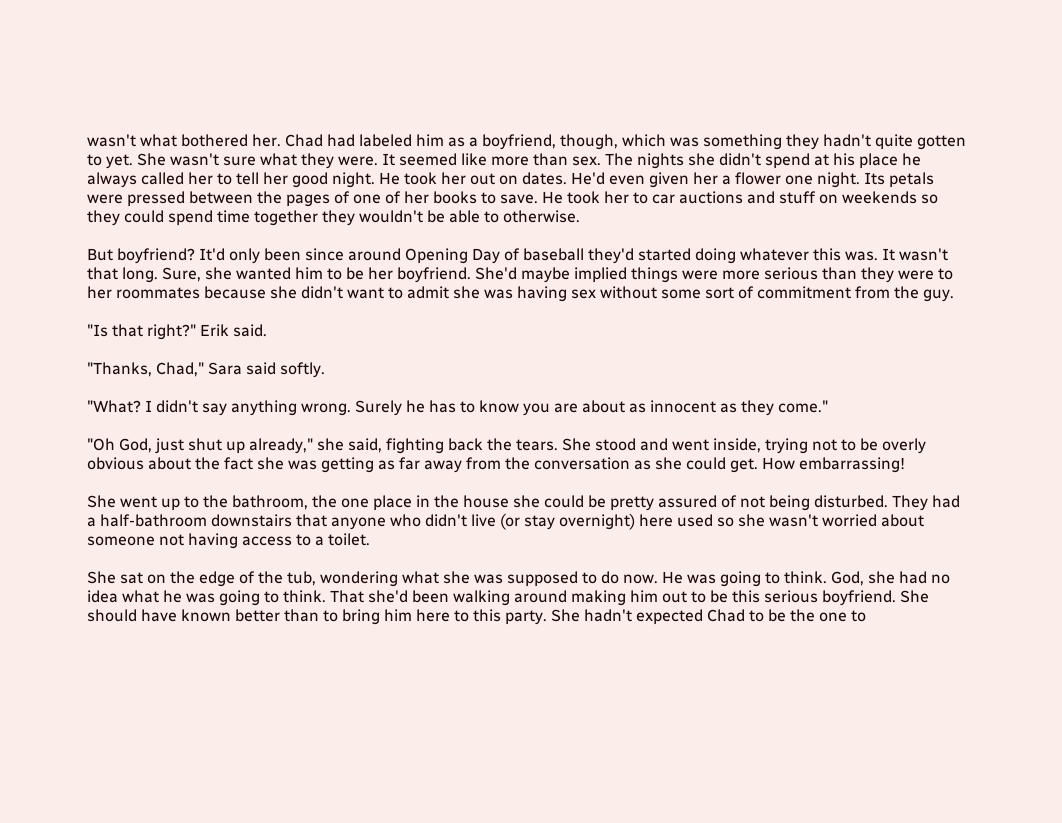wasn't what bothered her. Chad had labeled him as a boyfriend, though, which was something they hadn't quite gotten to yet. She wasn't sure what they were. It seemed like more than sex. The nights she didn't spend at his place he always called her to tell her good night. He took her out on dates. He'd even given her a flower one night. Its petals were pressed between the pages of one of her books to save. He took her to car auctions and stuff on weekends so they could spend time together they wouldn't be able to otherwise.

But boyfriend? It'd only been since around Opening Day of baseball they'd started doing whatever this was. It wasn't that long. Sure, she wanted him to be her boyfriend. She'd maybe implied things were more serious than they were to her roommates because she didn't want to admit she was having sex without some sort of commitment from the guy.

"Is that right?" Erik said.

"Thanks, Chad," Sara said softly.

"What? I didn't say anything wrong. Surely he has to know you are about as innocent as they come."

"Oh God, just shut up already," she said, fighting back the tears. She stood and went inside, trying not to be overly obvious about the fact she was getting as far away from the conversation as she could get. How embarrassing!

She went up to the bathroom, the one place in the house she could be pretty assured of not being disturbed. They had a half-bathroom downstairs that anyone who didn't live (or stay overnight) here used so she wasn't worried about someone not having access to a toilet.

She sat on the edge of the tub, wondering what she was supposed to do now. He was going to think. God, she had no idea what he was going to think. That she'd been walking around making him out to be this serious boyfriend. She should have known better than to bring him here to this party. She hadn't expected Chad to be the one to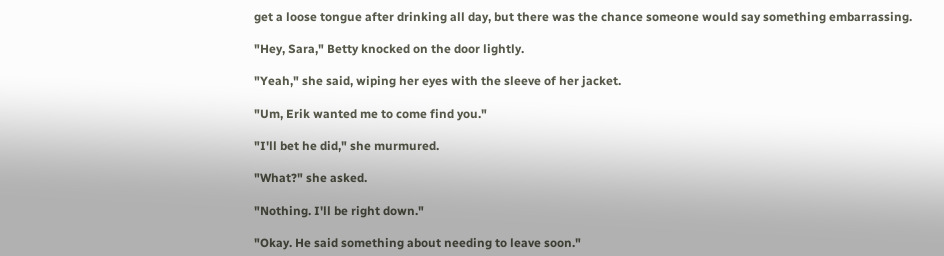get a loose tongue after drinking all day, but there was the chance someone would say something embarrassing.

"Hey, Sara," Betty knocked on the door lightly.

"Yeah," she said, wiping her eyes with the sleeve of her jacket.

"Um, Erik wanted me to come find you."

"I'll bet he did," she murmured.

"What?" she asked.

"Nothing. I'll be right down."

"Okay. He said something about needing to leave soon."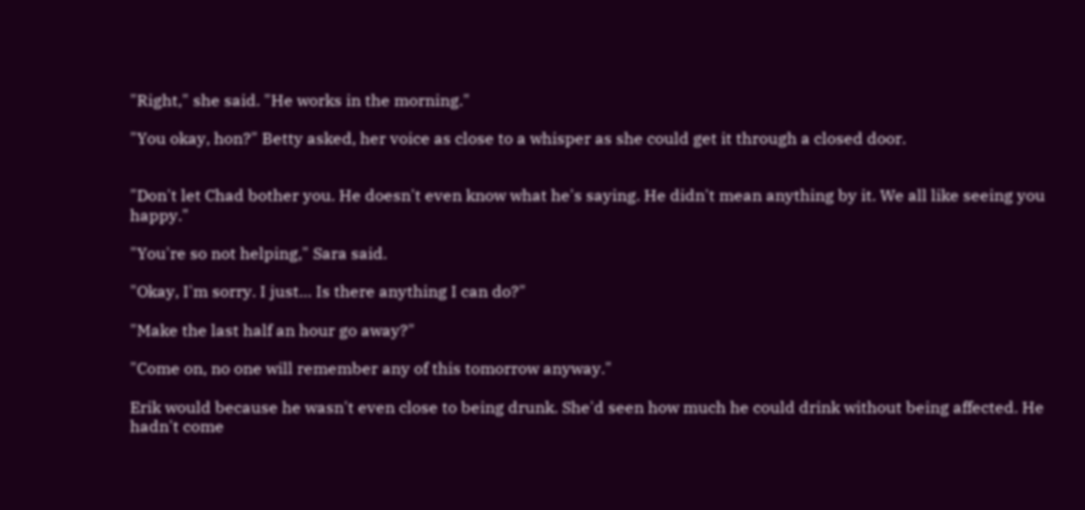"Right," she said. "He works in the morning."

"You okay, hon?" Betty asked, her voice as close to a whisper as she could get it through a closed door.


"Don't let Chad bother you. He doesn't even know what he's saying. He didn't mean anything by it. We all like seeing you happy."

"You're so not helping," Sara said.

"Okay, I'm sorry. I just… Is there anything I can do?"

"Make the last half an hour go away?"

"Come on, no one will remember any of this tomorrow anyway."

Erik would because he wasn't even close to being drunk. She'd seen how much he could drink without being affected. He hadn't come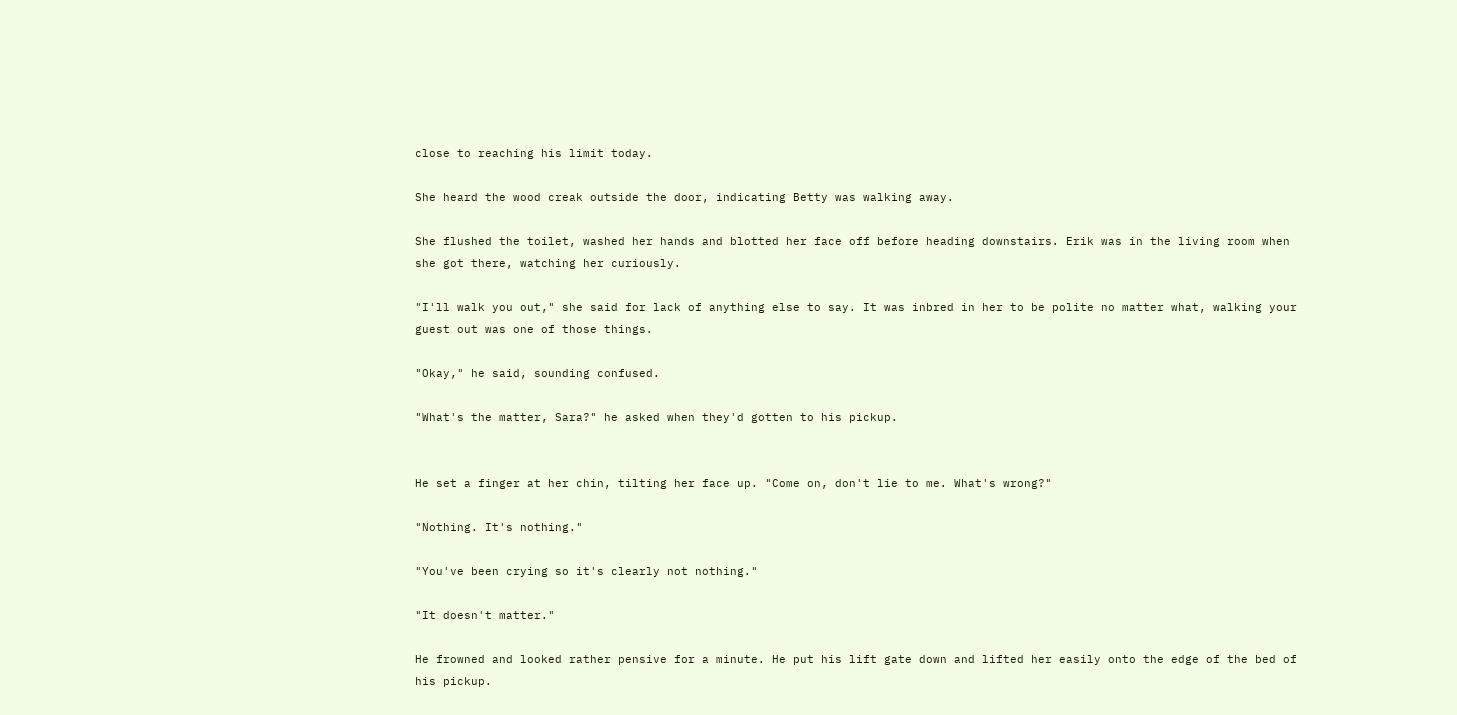close to reaching his limit today.

She heard the wood creak outside the door, indicating Betty was walking away.

She flushed the toilet, washed her hands and blotted her face off before heading downstairs. Erik was in the living room when she got there, watching her curiously.

"I'll walk you out," she said for lack of anything else to say. It was inbred in her to be polite no matter what, walking your guest out was one of those things.

"Okay," he said, sounding confused.

"What's the matter, Sara?" he asked when they'd gotten to his pickup.


He set a finger at her chin, tilting her face up. "Come on, don't lie to me. What's wrong?"

"Nothing. It's nothing."

"You've been crying so it's clearly not nothing."

"It doesn't matter."

He frowned and looked rather pensive for a minute. He put his lift gate down and lifted her easily onto the edge of the bed of his pickup.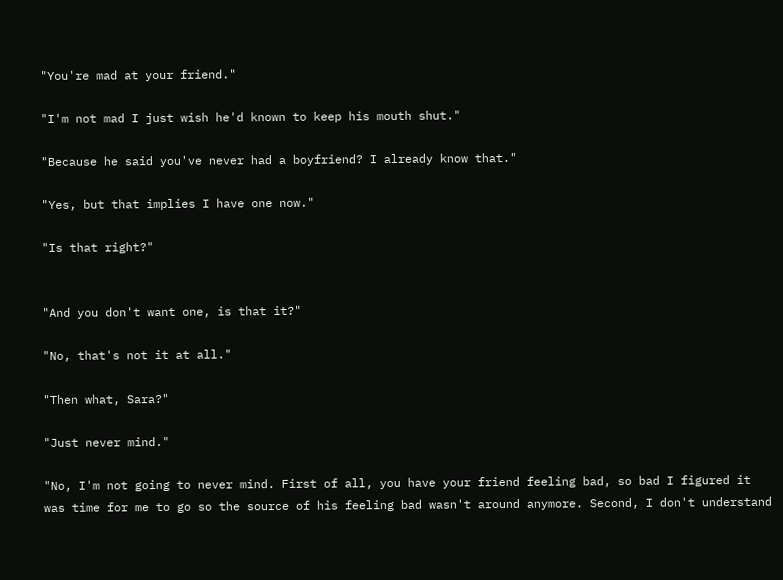"You're mad at your friend."

"I'm not mad I just wish he'd known to keep his mouth shut."

"Because he said you've never had a boyfriend? I already know that."

"Yes, but that implies I have one now."

"Is that right?"


"And you don't want one, is that it?"

"No, that's not it at all."

"Then what, Sara?"

"Just never mind."

"No, I'm not going to never mind. First of all, you have your friend feeling bad, so bad I figured it was time for me to go so the source of his feeling bad wasn't around anymore. Second, I don't understand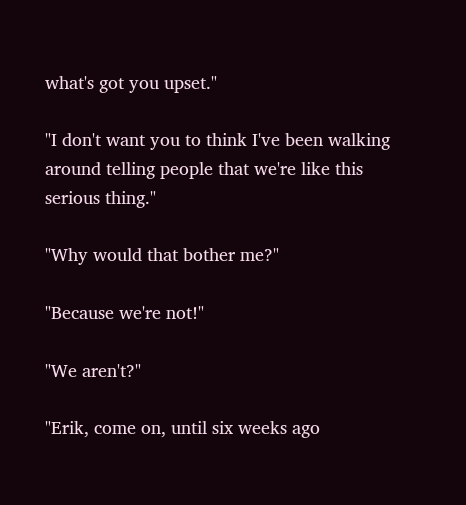what's got you upset."

"I don't want you to think I've been walking around telling people that we're like this serious thing."

"Why would that bother me?"

"Because we're not!"

"We aren't?"

"Erik, come on, until six weeks ago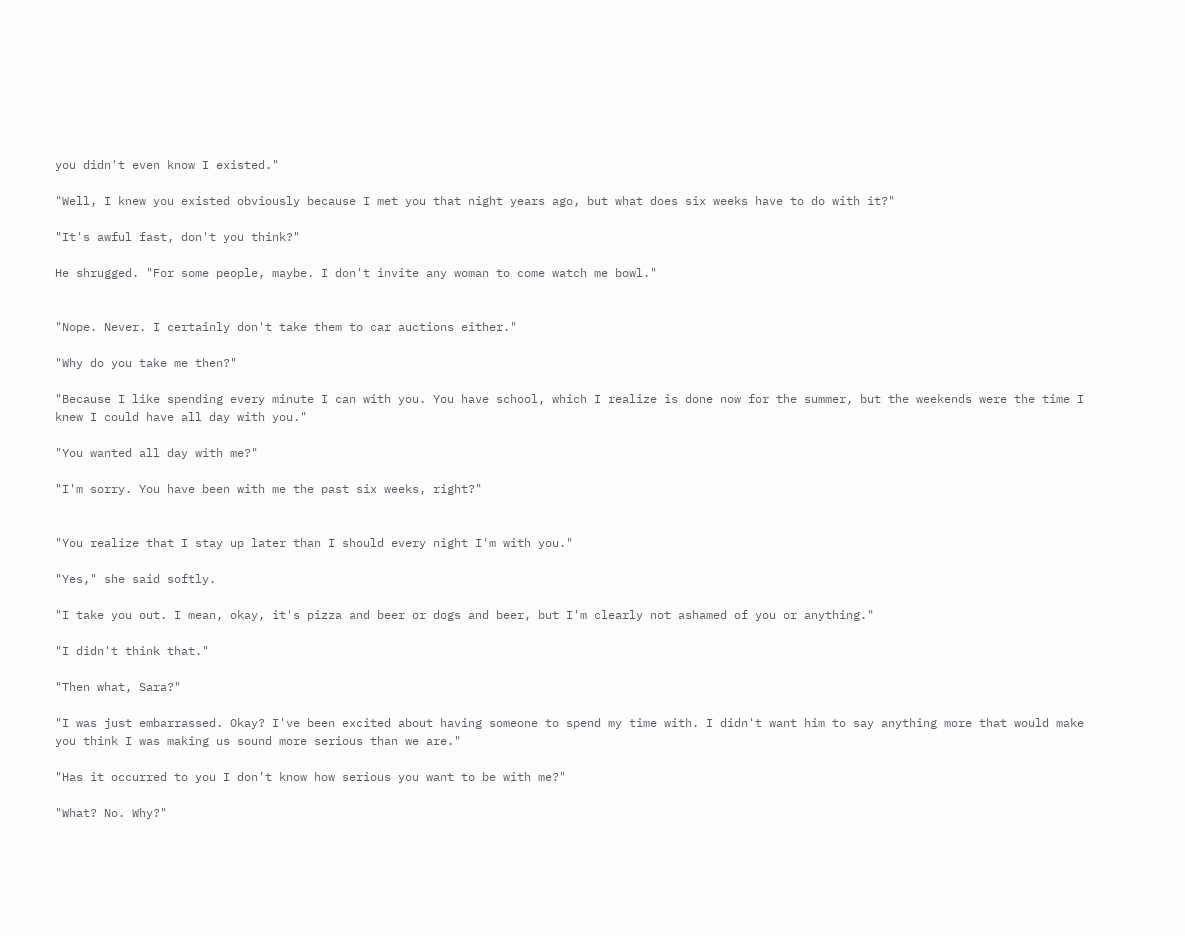you didn't even know I existed."

"Well, I knew you existed obviously because I met you that night years ago, but what does six weeks have to do with it?"

"It's awful fast, don't you think?"

He shrugged. "For some people, maybe. I don't invite any woman to come watch me bowl."


"Nope. Never. I certainly don't take them to car auctions either."

"Why do you take me then?"

"Because I like spending every minute I can with you. You have school, which I realize is done now for the summer, but the weekends were the time I knew I could have all day with you."

"You wanted all day with me?"

"I'm sorry. You have been with me the past six weeks, right?"


"You realize that I stay up later than I should every night I'm with you."

"Yes," she said softly.

"I take you out. I mean, okay, it's pizza and beer or dogs and beer, but I'm clearly not ashamed of you or anything."

"I didn't think that."

"Then what, Sara?"

"I was just embarrassed. Okay? I've been excited about having someone to spend my time with. I didn't want him to say anything more that would make you think I was making us sound more serious than we are."

"Has it occurred to you I don’t know how serious you want to be with me?"

"What? No. Why?"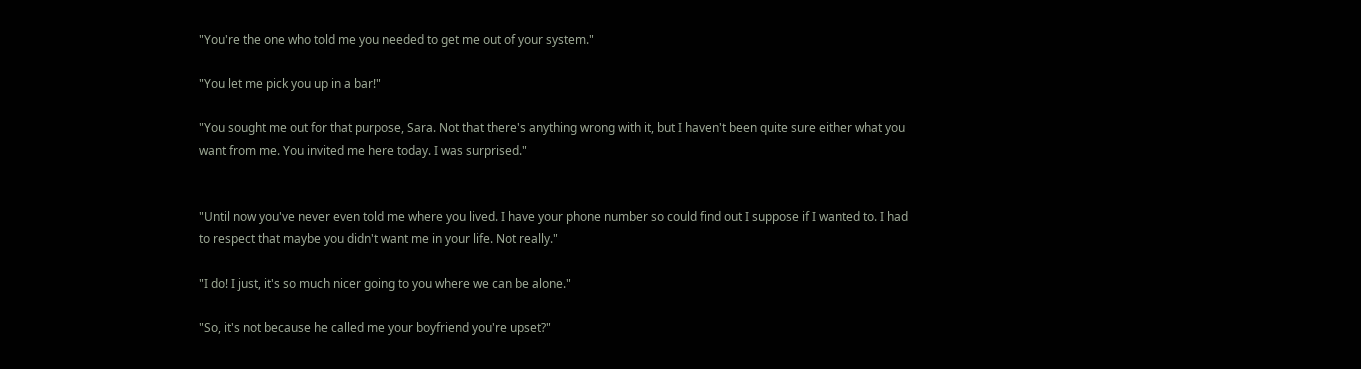"You're the one who told me you needed to get me out of your system."

"You let me pick you up in a bar!"

"You sought me out for that purpose, Sara. Not that there's anything wrong with it, but I haven't been quite sure either what you want from me. You invited me here today. I was surprised."


"Until now you've never even told me where you lived. I have your phone number so could find out I suppose if I wanted to. I had to respect that maybe you didn't want me in your life. Not really."

"I do! I just, it's so much nicer going to you where we can be alone."

"So, it's not because he called me your boyfriend you're upset?"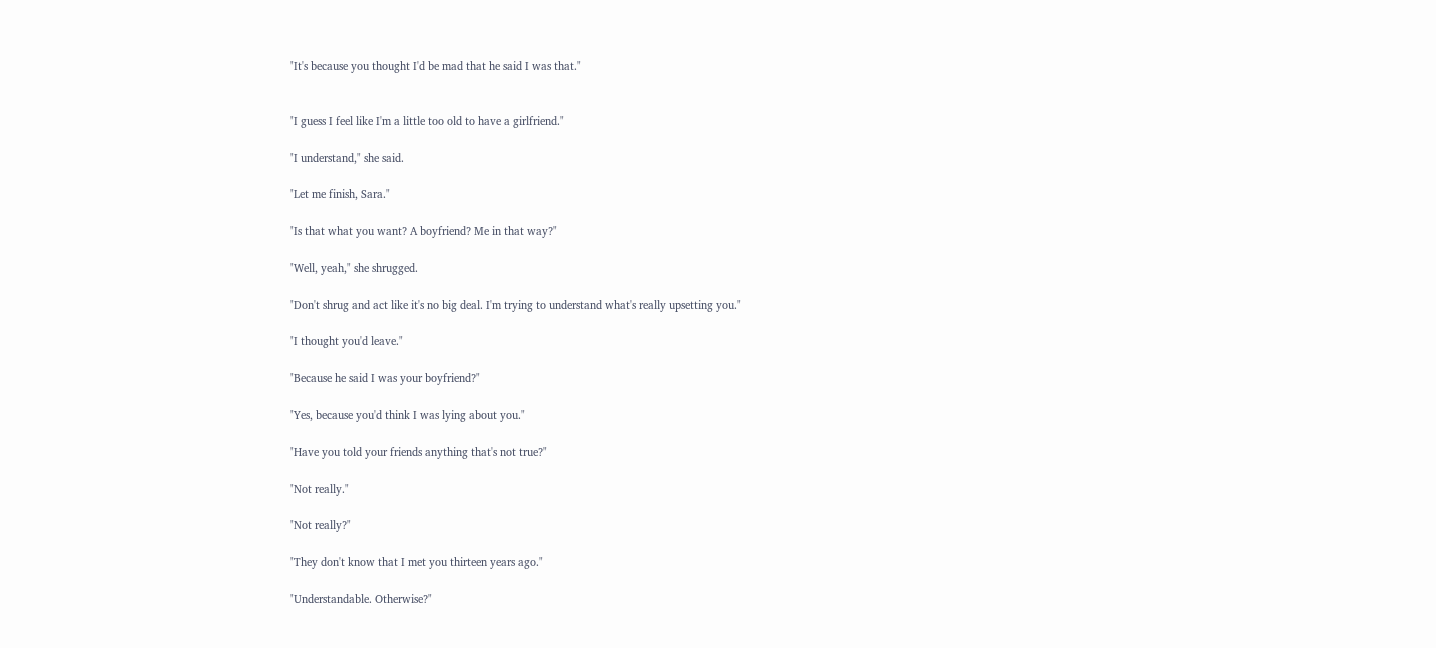"It's because you thought I'd be mad that he said I was that."


"I guess I feel like I'm a little too old to have a girlfriend."

"I understand," she said.

"Let me finish, Sara."

"Is that what you want? A boyfriend? Me in that way?"

"Well, yeah," she shrugged.

"Don't shrug and act like it's no big deal. I'm trying to understand what's really upsetting you."

"I thought you'd leave."

"Because he said I was your boyfriend?"

"Yes, because you'd think I was lying about you."

"Have you told your friends anything that's not true?"

"Not really."

"Not really?"

"They don't know that I met you thirteen years ago."

"Understandable. Otherwise?"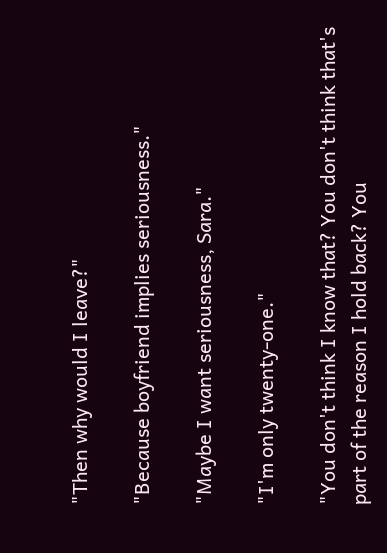"Then why would I leave?"

"Because boyfriend implies seriousness."

"Maybe I want seriousness, Sara."

"I'm only twenty-one."

"You don't think I know that? You don't think that's part of the reason I hold back? You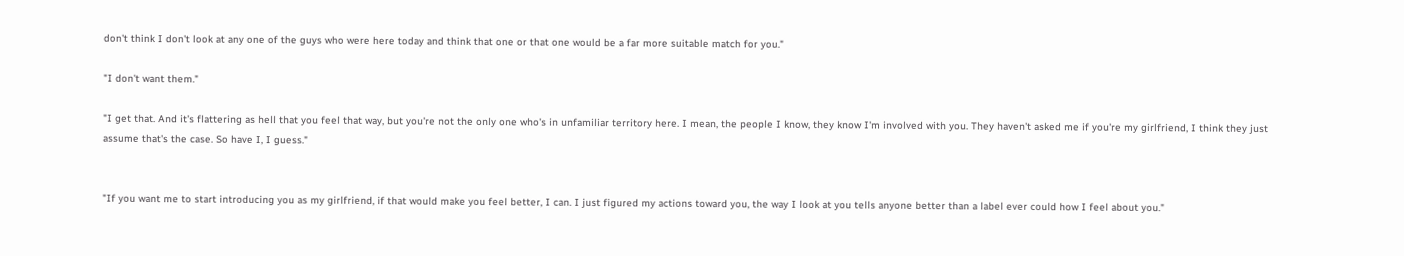don't think I don't look at any one of the guys who were here today and think that one or that one would be a far more suitable match for you."

"I don't want them."

"I get that. And it's flattering as hell that you feel that way, but you're not the only one who's in unfamiliar territory here. I mean, the people I know, they know I'm involved with you. They haven't asked me if you're my girlfriend, I think they just assume that's the case. So have I, I guess."


"If you want me to start introducing you as my girlfriend, if that would make you feel better, I can. I just figured my actions toward you, the way I look at you tells anyone better than a label ever could how I feel about you."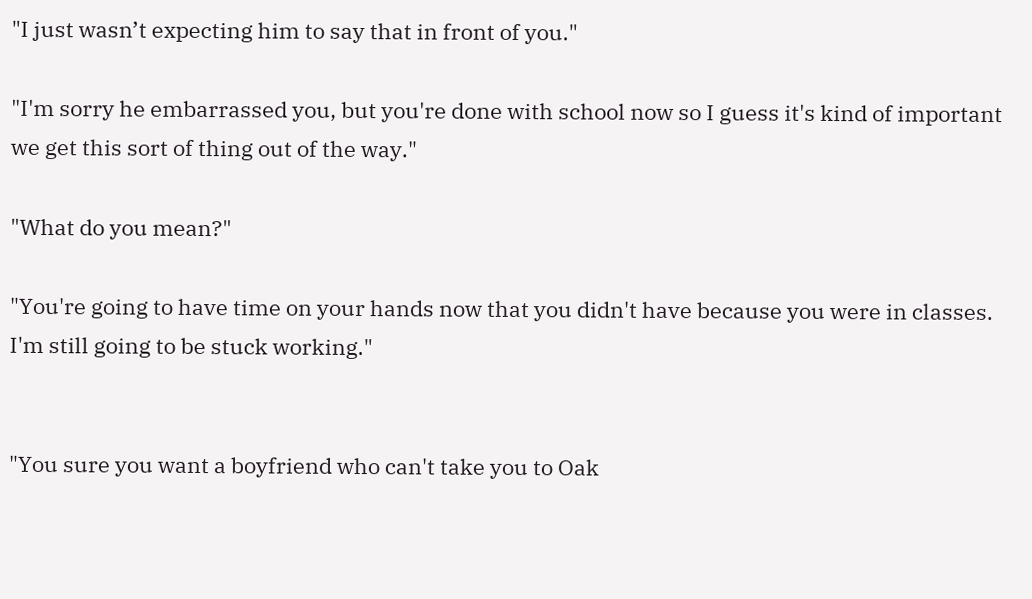"I just wasn’t expecting him to say that in front of you."

"I'm sorry he embarrassed you, but you're done with school now so I guess it's kind of important we get this sort of thing out of the way."

"What do you mean?"

"You're going to have time on your hands now that you didn't have because you were in classes. I'm still going to be stuck working."


"You sure you want a boyfriend who can't take you to Oak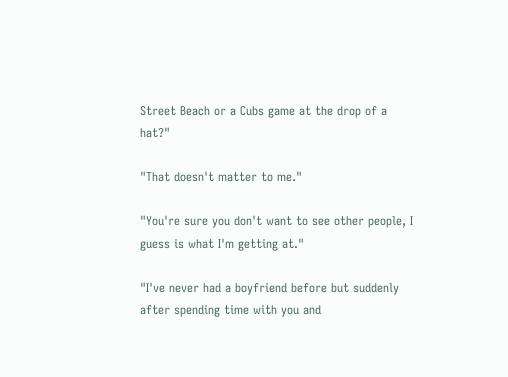Street Beach or a Cubs game at the drop of a hat?"

"That doesn't matter to me."

"You're sure you don't want to see other people, I guess is what I'm getting at."

"I've never had a boyfriend before but suddenly after spending time with you and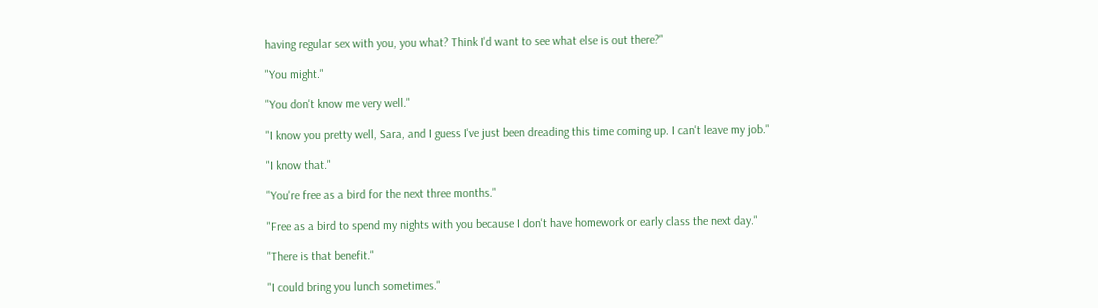having regular sex with you, you what? Think I'd want to see what else is out there?"

"You might."

"You don't know me very well."

"I know you pretty well, Sara, and I guess I've just been dreading this time coming up. I can't leave my job."

"I know that."

"You're free as a bird for the next three months."

"Free as a bird to spend my nights with you because I don't have homework or early class the next day."

"There is that benefit."

"I could bring you lunch sometimes."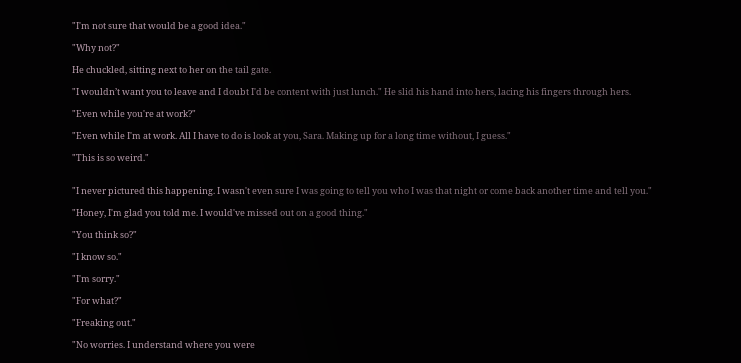"I'm not sure that would be a good idea."

"Why not?"

He chuckled, sitting next to her on the tail gate.

"I wouldn’t want you to leave and I doubt I'd be content with just lunch." He slid his hand into hers, lacing his fingers through hers.

"Even while you're at work?"

"Even while I'm at work. All I have to do is look at you, Sara. Making up for a long time without, I guess."

"This is so weird."


"I never pictured this happening. I wasn't even sure I was going to tell you who I was that night or come back another time and tell you."

"Honey, I'm glad you told me. I would've missed out on a good thing."

"You think so?"

"I know so."

"I'm sorry."

"For what?"

"Freaking out."

"No worries. I understand where you were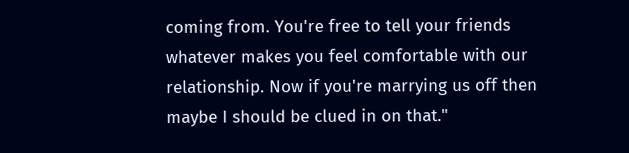coming from. You're free to tell your friends whatever makes you feel comfortable with our relationship. Now if you're marrying us off then maybe I should be clued in on that."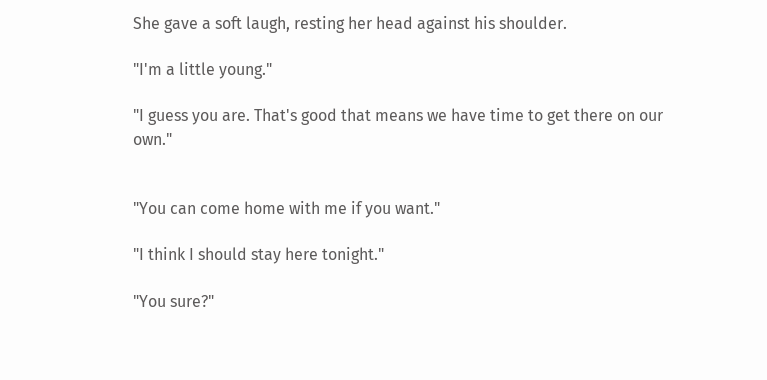She gave a soft laugh, resting her head against his shoulder.

"I'm a little young."

"I guess you are. That's good that means we have time to get there on our own."


"You can come home with me if you want."

"I think I should stay here tonight."

"You sure?"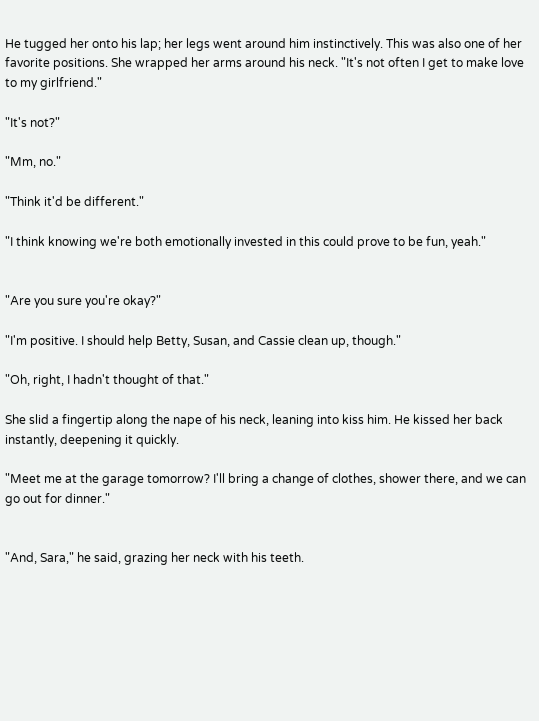He tugged her onto his lap; her legs went around him instinctively. This was also one of her favorite positions. She wrapped her arms around his neck. "It's not often I get to make love to my girlfriend."

"It's not?"

"Mm, no."

"Think it'd be different."

"I think knowing we're both emotionally invested in this could prove to be fun, yeah."


"Are you sure you're okay?"

"I'm positive. I should help Betty, Susan, and Cassie clean up, though."

"Oh, right, I hadn't thought of that."

She slid a fingertip along the nape of his neck, leaning into kiss him. He kissed her back instantly, deepening it quickly.

"Meet me at the garage tomorrow? I'll bring a change of clothes, shower there, and we can go out for dinner."


"And, Sara," he said, grazing her neck with his teeth.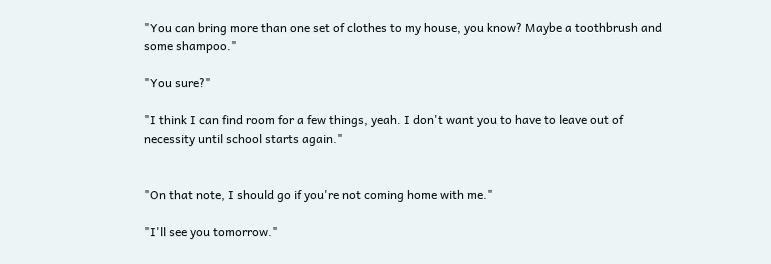"You can bring more than one set of clothes to my house, you know? Maybe a toothbrush and some shampoo."

"You sure?"

"I think I can find room for a few things, yeah. I don't want you to have to leave out of necessity until school starts again."


"On that note, I should go if you're not coming home with me."

"I'll see you tomorrow."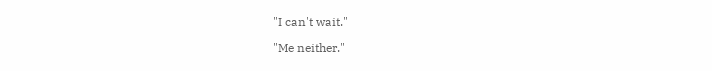"I can't wait."

"Me neither."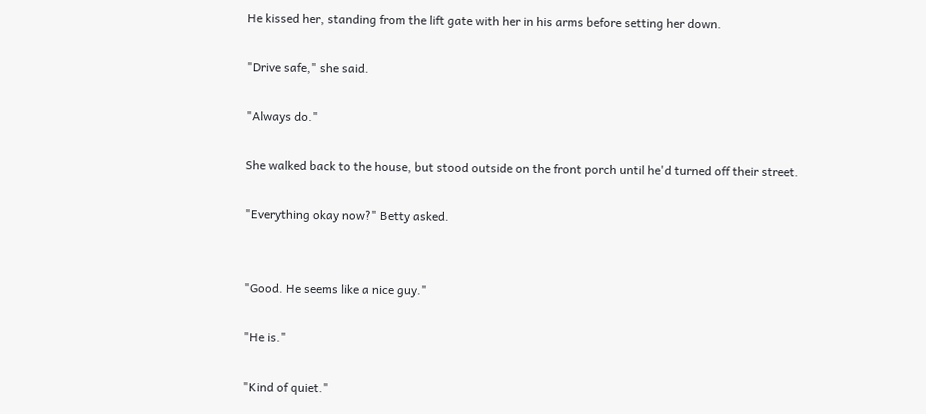He kissed her, standing from the lift gate with her in his arms before setting her down.

"Drive safe," she said.

"Always do."

She walked back to the house, but stood outside on the front porch until he'd turned off their street.

"Everything okay now?" Betty asked.


"Good. He seems like a nice guy."

"He is."

"Kind of quiet."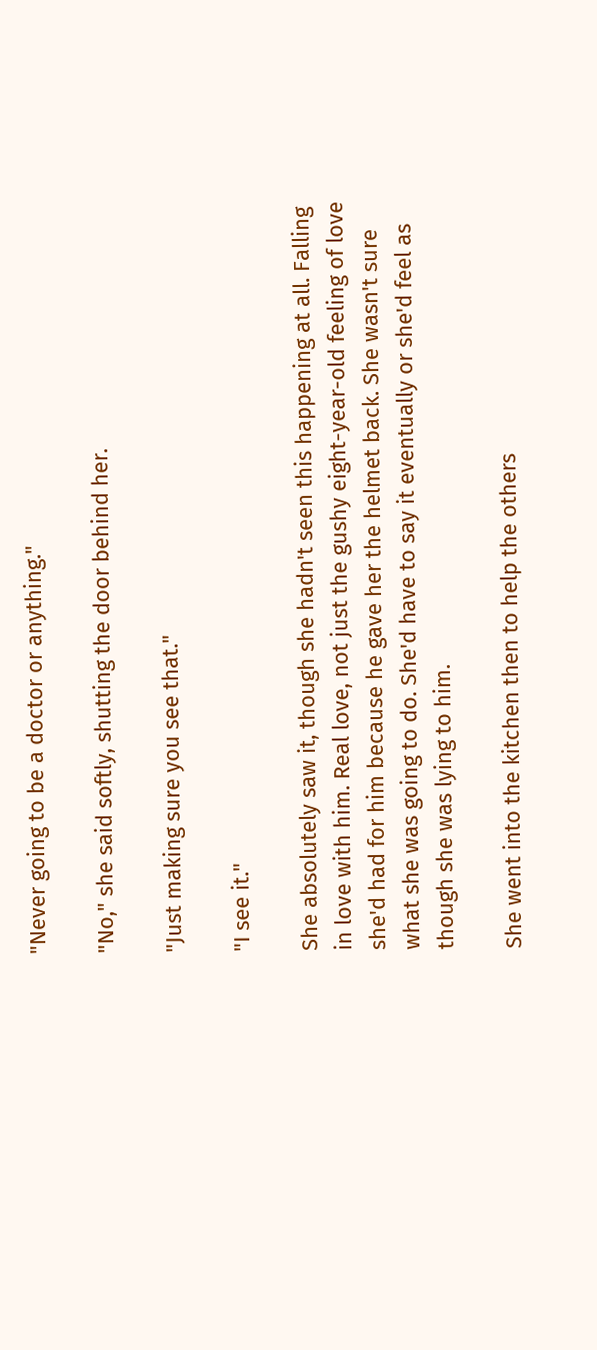"Never going to be a doctor or anything."

"No," she said softly, shutting the door behind her.

"Just making sure you see that."

"I see it."

She absolutely saw it, though she hadn't seen this happening at all. Falling in love with him. Real love, not just the gushy eight-year-old feeling of love she'd had for him because he gave her the helmet back. She wasn't sure what she was going to do. She'd have to say it eventually or she'd feel as though she was lying to him.

She went into the kitchen then to help the others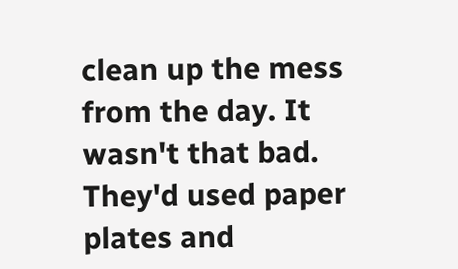clean up the mess from the day. It wasn't that bad. They'd used paper plates and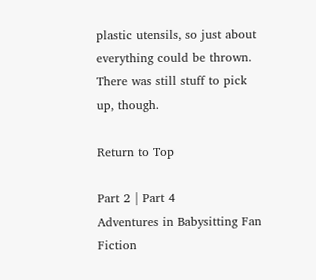plastic utensils, so just about everything could be thrown. There was still stuff to pick up, though.

Return to Top

Part 2 | Part 4
Adventures in Babysitting Fan Fiction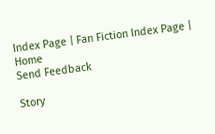Index Page | Fan Fiction Index Page | Home
Send Feedback

Story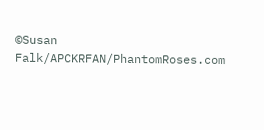©Susan Falk/APCKRFAN/PhantomRoses.com